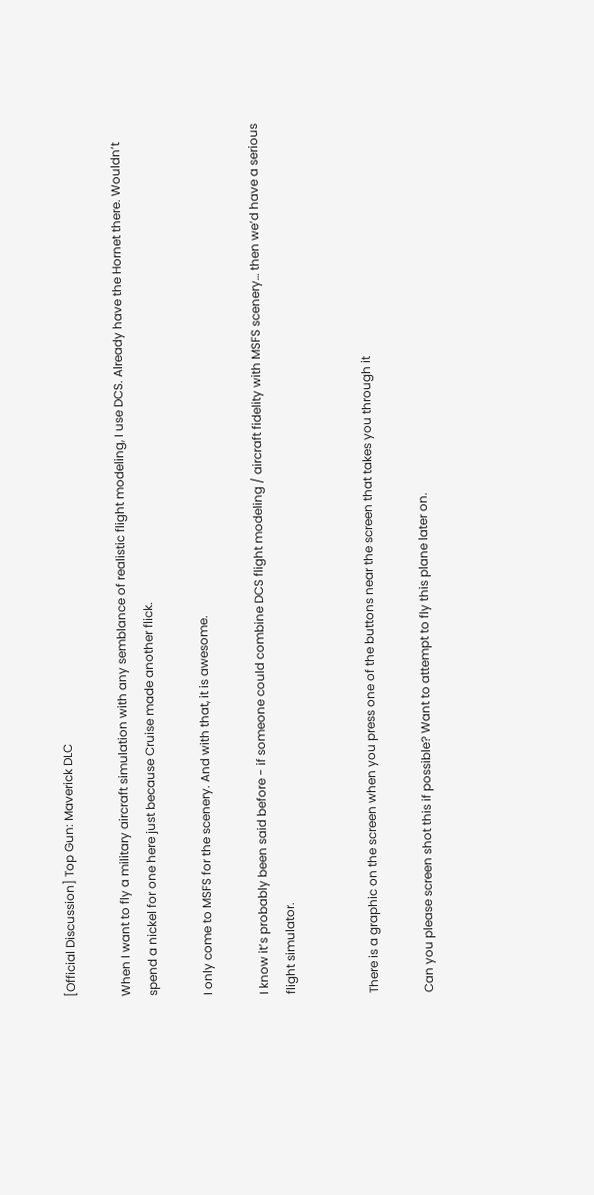[Official Discussion] Top Gun: Maverick DLC

When I want to fly a military aircraft simulation with any semblance of realistic flight modeling, I use DCS. Already have the Hornet there. Wouldn’t spend a nickel for one here just because Cruise made another flick.

I only come to MSFS for the scenery. And with that, it is awesome.

I know it’s probably been said before - if someone could combine DCS flight modeling / aircraft fidelity with MSFS scenery… then we’d have a serious flight simulator.


There is a graphic on the screen when you press one of the buttons near the screen that takes you through it

Can you please screen shot this if possible? Want to attempt to fly this plane later on.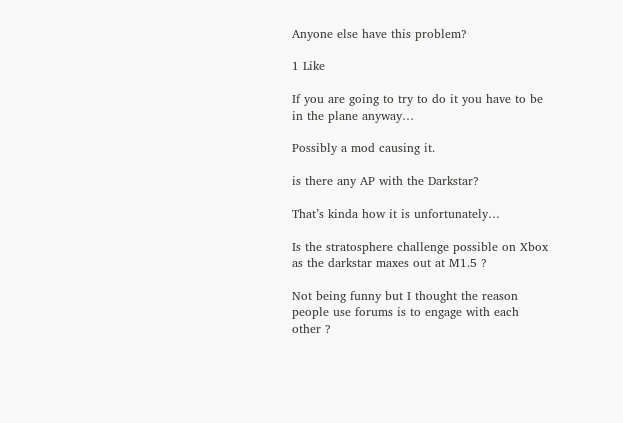Anyone else have this problem?

1 Like

If you are going to try to do it you have to be in the plane anyway…

Possibly a mod causing it.

is there any AP with the Darkstar?

That’s kinda how it is unfortunately…

Is the stratosphere challenge possible on Xbox as the darkstar maxes out at M1.5 ?

Not being funny but I thought the reason people use forums is to engage with each other ?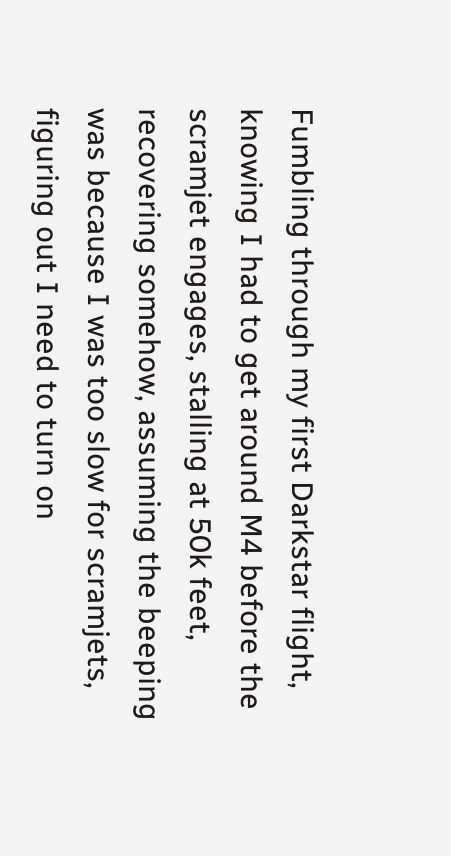Fumbling through my first Darkstar flight, knowing I had to get around M4 before the scramjet engages, stalling at 50k feet, recovering somehow, assuming the beeping was because I was too slow for scramjets, figuring out I need to turn on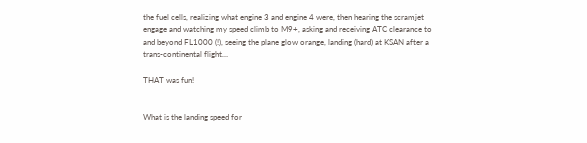the fuel cells, realizing what engine 3 and engine 4 were, then hearing the scramjet engage and watching my speed climb to M9+, asking and receiving ATC clearance to and beyond FL1000 (!), seeing the plane glow orange, landing (hard) at KSAN after a trans-continental flight…

THAT was fun!


What is the landing speed for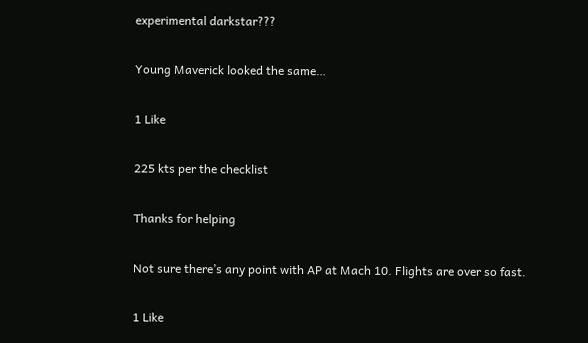experimental darkstar???

Young Maverick looked the same…

1 Like

225 kts per the checklist

Thanks for helping

Not sure there’s any point with AP at Mach 10. Flights are over so fast.

1 Like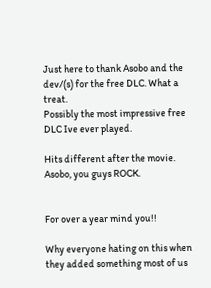Just here to thank Asobo and the dev/(s) for the free DLC. What a treat.
Possibly the most impressive free DLC Ive ever played.

Hits different after the movie. Asobo, you guys ROCK.


For over a year mind you!!

Why everyone hating on this when they added something most of us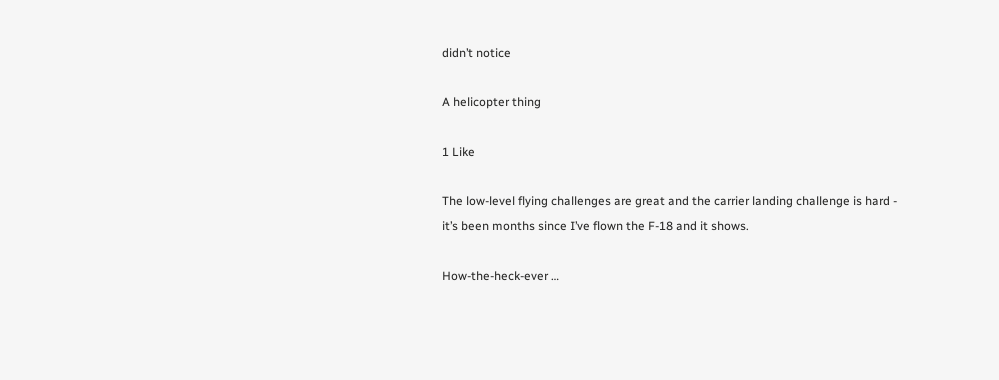didn’t notice

A helicopter thing

1 Like

The low-level flying challenges are great and the carrier landing challenge is hard - it’s been months since I’ve flown the F-18 and it shows.

How-the-heck-ever …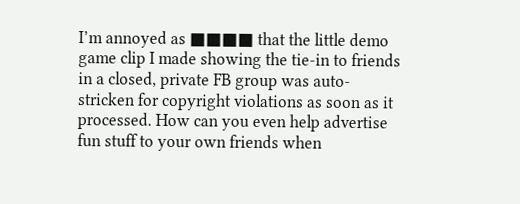I’m annoyed as ■■■■ that the little demo game clip I made showing the tie-in to friends in a closed, private FB group was auto-stricken for copyright violations as soon as it processed. How can you even help advertise fun stuff to your own friends when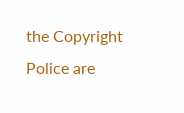the Copyright Police are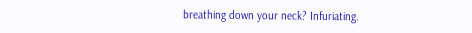breathing down your neck? Infuriating.